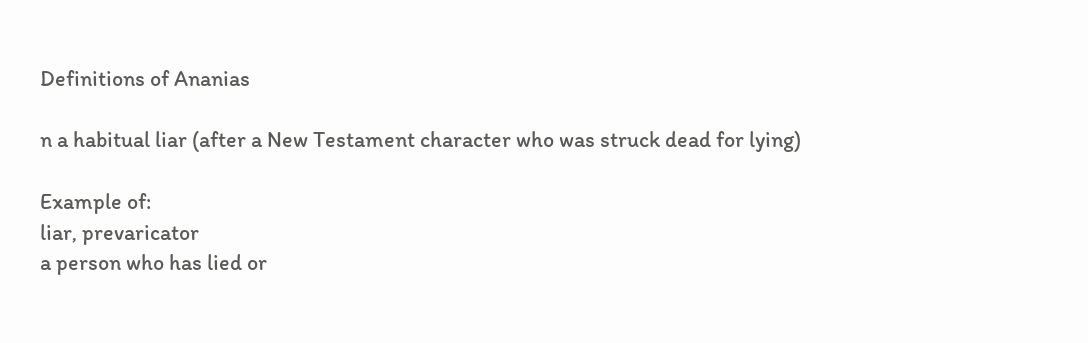Definitions of Ananias

n a habitual liar (after a New Testament character who was struck dead for lying)

Example of:
liar, prevaricator
a person who has lied or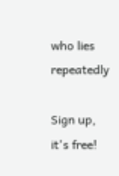who lies repeatedly

Sign up, it's free!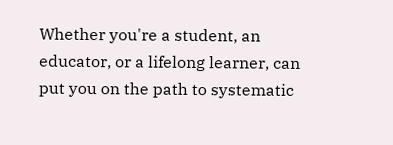Whether you're a student, an educator, or a lifelong learner, can put you on the path to systematic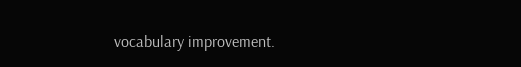vocabulary improvement.